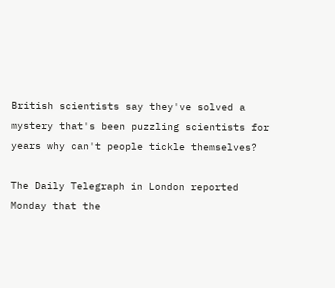British scientists say they've solved a mystery that's been puzzling scientists for years why can't people tickle themselves?

The Daily Telegraph in London reported Monday that the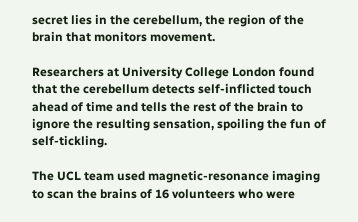secret lies in the cerebellum, the region of the brain that monitors movement.

Researchers at University College London found that the cerebellum detects self-inflicted touch ahead of time and tells the rest of the brain to ignore the resulting sensation, spoiling the fun of self-tickling.

The UCL team used magnetic-resonance imaging to scan the brains of 16 volunteers who were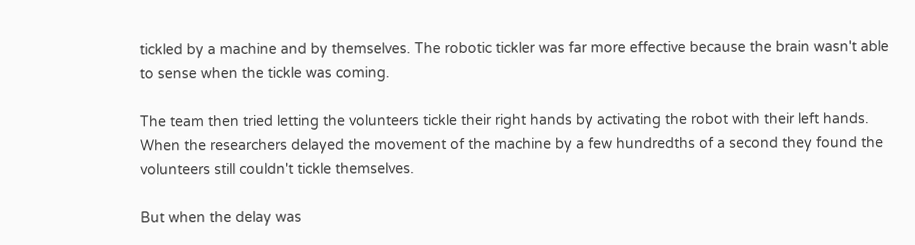tickled by a machine and by themselves. The robotic tickler was far more effective because the brain wasn't able to sense when the tickle was coming.

The team then tried letting the volunteers tickle their right hands by activating the robot with their left hands. When the researchers delayed the movement of the machine by a few hundredths of a second they found the volunteers still couldn't tickle themselves.

But when the delay was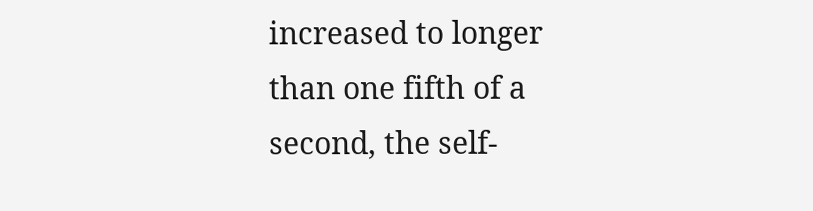increased to longer than one fifth of a second, the self-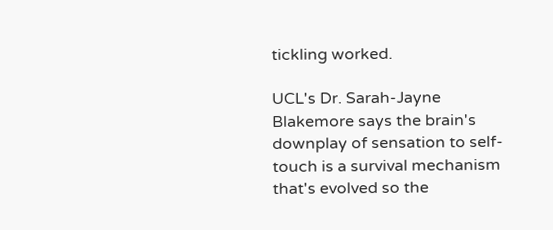tickling worked.

UCL's Dr. Sarah-Jayne Blakemore says the brain's downplay of sensation to self-touch is a survival mechanism that's evolved so the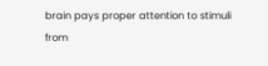brain pays proper attention to stimuli from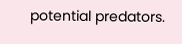potential predators.